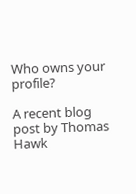Who owns your profile?

A recent blog post by Thomas Hawk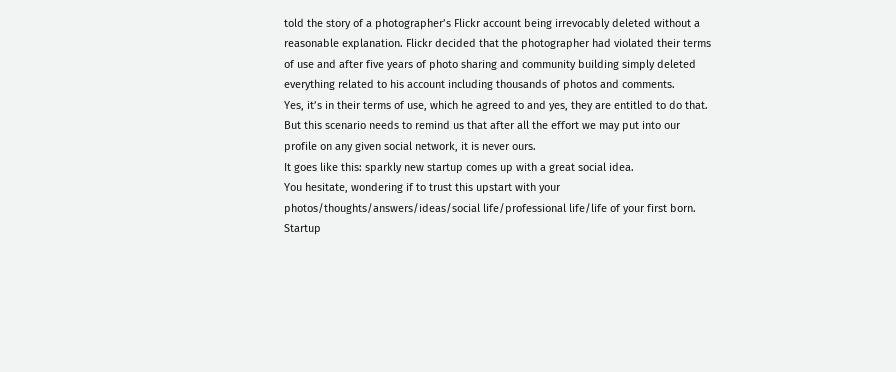told the story of a photographer’s Flickr account being irrevocably deleted without a reasonable explanation. Flickr decided that the photographer had violated their terms of use and after five years of photo sharing and community building simply deleted everything related to his account including thousands of photos and comments.
Yes, it’s in their terms of use, which he agreed to and yes, they are entitled to do that.
But this scenario needs to remind us that after all the effort we may put into our profile on any given social network, it is never ours.
It goes like this: sparkly new startup comes up with a great social idea.
You hesitate, wondering if to trust this upstart with your photos/thoughts/answers/ideas/social life/professional life/life of your first born.
Startup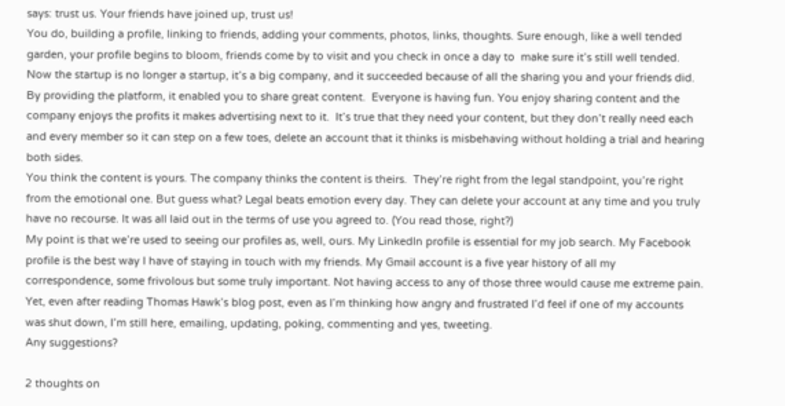says: trust us. Your friends have joined up, trust us!
You do, building a profile, linking to friends, adding your comments, photos, links, thoughts. Sure enough, like a well tended garden, your profile begins to bloom, friends come by to visit and you check in once a day to  make sure it’s still well tended.
Now the startup is no longer a startup, it’s a big company, and it succeeded because of all the sharing you and your friends did. By providing the platform, it enabled you to share great content.  Everyone is having fun. You enjoy sharing content and the company enjoys the profits it makes advertising next to it.  It’s true that they need your content, but they don’t really need each and every member so it can step on a few toes, delete an account that it thinks is misbehaving without holding a trial and hearing both sides.
You think the content is yours. The company thinks the content is theirs.  They’re right from the legal standpoint, you’re right from the emotional one. But guess what? Legal beats emotion every day. They can delete your account at any time and you truly have no recourse. It was all laid out in the terms of use you agreed to. (You read those, right?)
My point is that we’re used to seeing our profiles as, well, ours. My LinkedIn profile is essential for my job search. My Facebook profile is the best way I have of staying in touch with my friends. My Gmail account is a five year history of all my correspondence, some frivolous but some truly important. Not having access to any of those three would cause me extreme pain.
Yet, even after reading Thomas Hawk’s blog post, even as I’m thinking how angry and frustrated I’d feel if one of my accounts was shut down, I’m still here, emailing, updating, poking, commenting and yes, tweeting.
Any suggestions?

2 thoughts on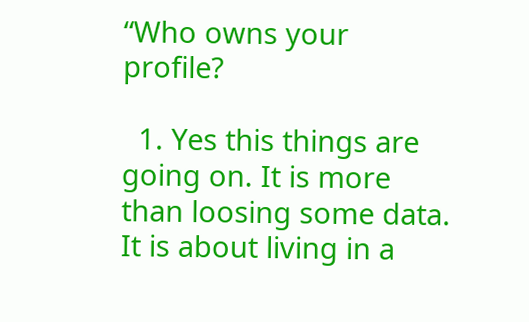“Who owns your profile?

  1. Yes this things are going on. It is more than loosing some data. It is about living in a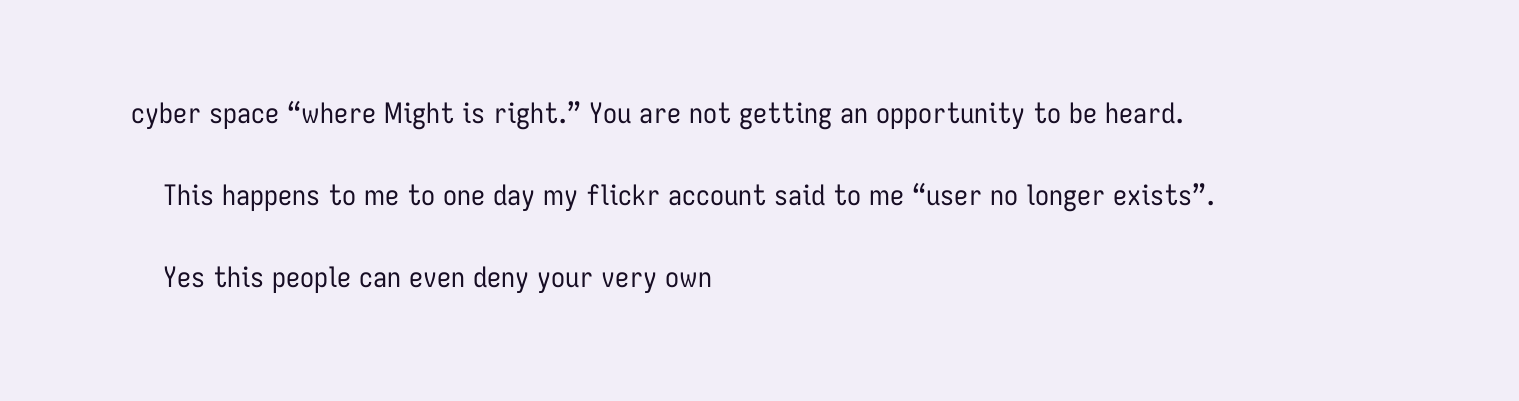cyber space “where Might is right.” You are not getting an opportunity to be heard.

    This happens to me to one day my flickr account said to me “user no longer exists”.

    Yes this people can even deny your very own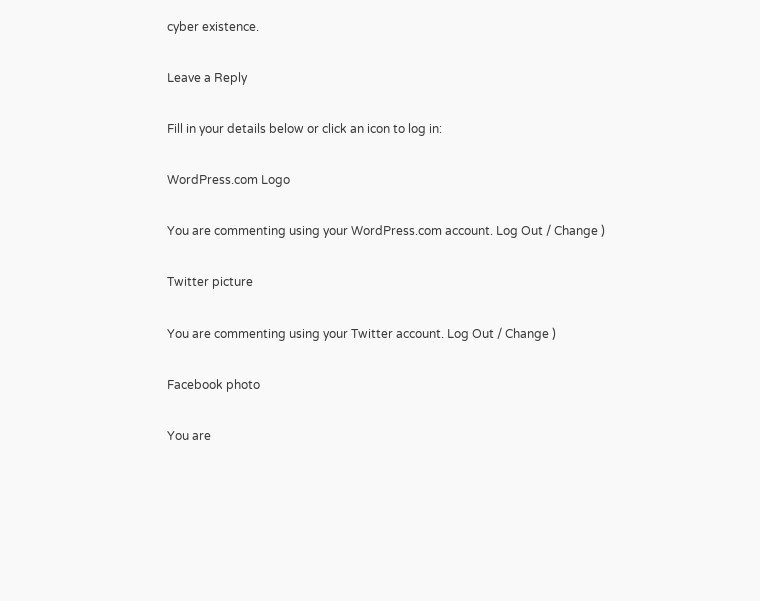cyber existence.

Leave a Reply

Fill in your details below or click an icon to log in:

WordPress.com Logo

You are commenting using your WordPress.com account. Log Out / Change )

Twitter picture

You are commenting using your Twitter account. Log Out / Change )

Facebook photo

You are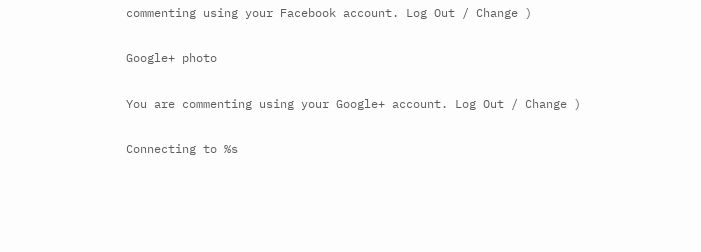commenting using your Facebook account. Log Out / Change )

Google+ photo

You are commenting using your Google+ account. Log Out / Change )

Connecting to %s